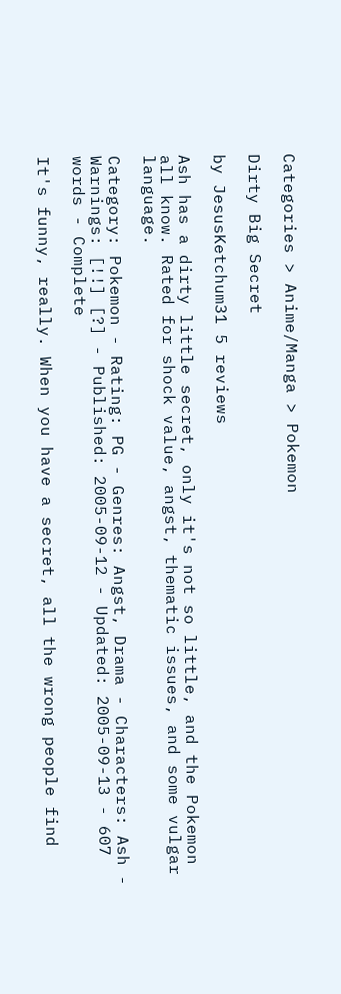Categories > Anime/Manga > Pokemon

Dirty Big Secret

by JesusKetchum31 5 reviews

Ash has a dirty little secret, only it's not so little, and the Pokemon all know. Rated for shock value, angst, thematic issues, and some vulgar language.

Category: Pokemon - Rating: PG - Genres: Angst, Drama - Characters: Ash - Warnings: [!!] [?] - Published: 2005-09-12 - Updated: 2005-09-13 - 607 words - Complete

It's funny, really. When you have a secret, all the wrong people find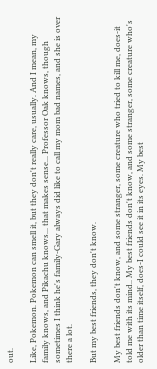out.

Like, Pokemon. Pokemon can smell it, but they don't really care, usually. And I mean, my family knows, and Pikachu knows... that makes sense... Professor Oak knows, though sometimes I think he's family-Gary always did like to call my mom bad names, and she is over there a lot.

But my best friends, they don't know.

My best friends don't know, and some stranger, some creature who tried to kill me, does-it told me with its mind.. My best friends don't know, and some stranger, some creature who's older than time itself, does-I could see it in its eyes. My best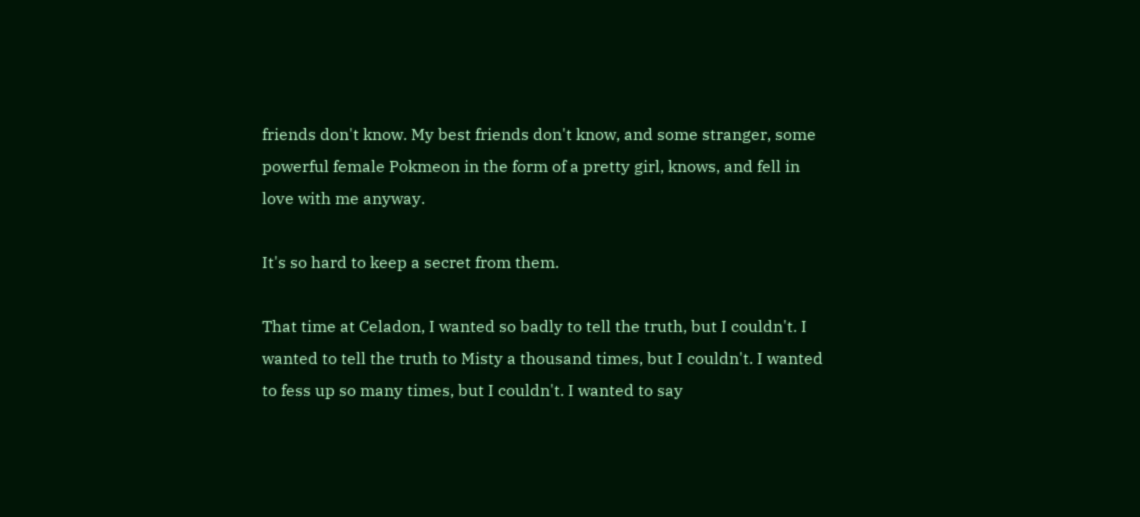friends don't know. My best friends don't know, and some stranger, some powerful female Pokmeon in the form of a pretty girl, knows, and fell in love with me anyway.

It's so hard to keep a secret from them.

That time at Celadon, I wanted so badly to tell the truth, but I couldn't. I wanted to tell the truth to Misty a thousand times, but I couldn't. I wanted to fess up so many times, but I couldn't. I wanted to say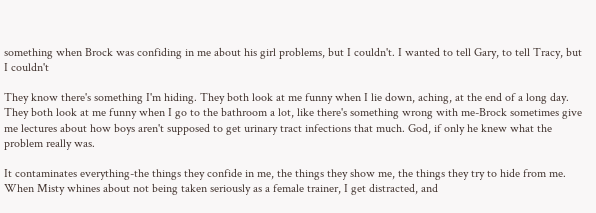something when Brock was confiding in me about his girl problems, but I couldn't. I wanted to tell Gary, to tell Tracy, but I couldn't

They know there's something I'm hiding. They both look at me funny when I lie down, aching, at the end of a long day. They both look at me funny when I go to the bathroom a lot, like there's something wrong with me-Brock sometimes give me lectures about how boys aren't supposed to get urinary tract infections that much. God, if only he knew what the problem really was.

It contaminates everything-the things they confide in me, the things they show me, the things they try to hide from me. When Misty whines about not being taken seriously as a female trainer, I get distracted, and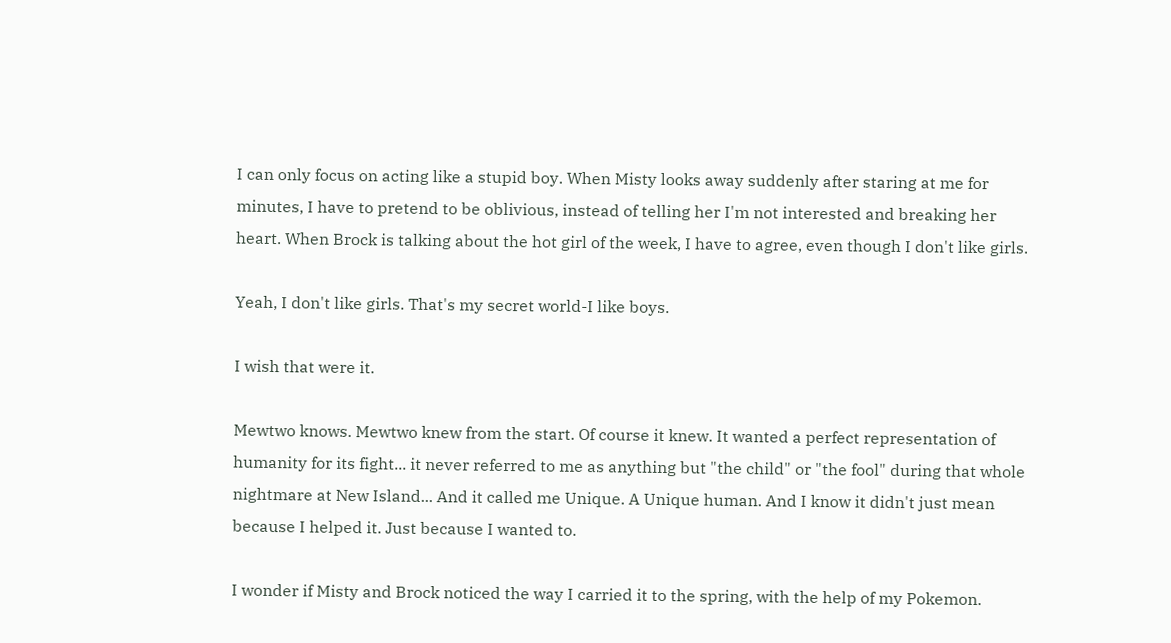I can only focus on acting like a stupid boy. When Misty looks away suddenly after staring at me for minutes, I have to pretend to be oblivious, instead of telling her I'm not interested and breaking her heart. When Brock is talking about the hot girl of the week, I have to agree, even though I don't like girls.

Yeah, I don't like girls. That's my secret world-I like boys.

I wish that were it.

Mewtwo knows. Mewtwo knew from the start. Of course it knew. It wanted a perfect representation of humanity for its fight... it never referred to me as anything but "the child" or "the fool" during that whole nightmare at New Island... And it called me Unique. A Unique human. And I know it didn't just mean because I helped it. Just because I wanted to.

I wonder if Misty and Brock noticed the way I carried it to the spring, with the help of my Pokemon.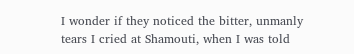I wonder if they noticed the bitter, unmanly tears I cried at Shamouti, when I was told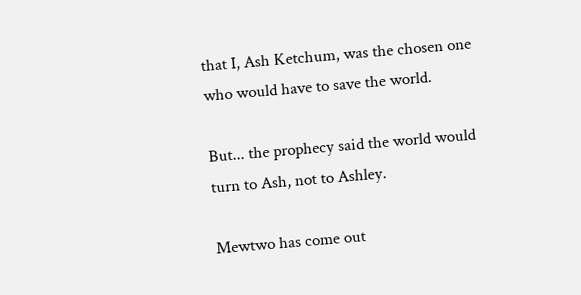that I, Ash Ketchum, was the chosen one who would have to save the world.

But... the prophecy said the world would turn to Ash, not to Ashley.

Mewtwo has come out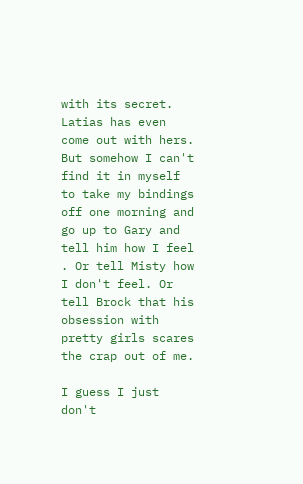with its secret. Latias has even come out with hers. But somehow I can't find it in myself to take my bindings off one morning and go up to Gary and tell him how I feel . Or tell Misty how I don't feel. Or tell Brock that his obsession with pretty girls scares the crap out of me.

I guess I just don't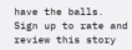have the balls.
Sign up to rate and review this story